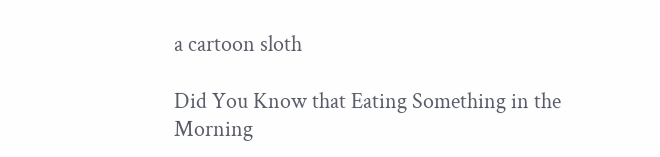a cartoon sloth

Did You Know that Eating Something in the Morning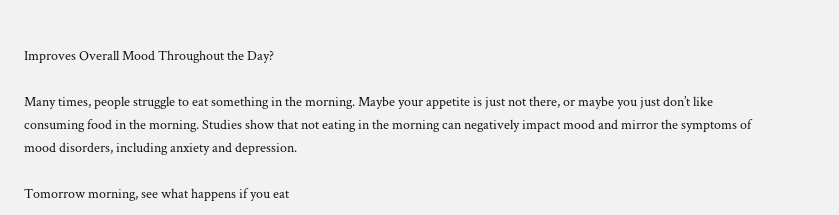Improves Overall Mood Throughout the Day?

Many times, people struggle to eat something in the morning. Maybe your appetite is just not there, or maybe you just don’t like consuming food in the morning. Studies show that not eating in the morning can negatively impact mood and mirror the symptoms of mood disorders, including anxiety and depression.

Tomorrow morning, see what happens if you eat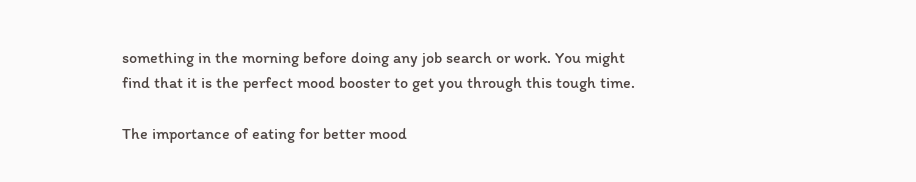something in the morning before doing any job search or work. You might find that it is the perfect mood booster to get you through this tough time.

The importance of eating for better mood